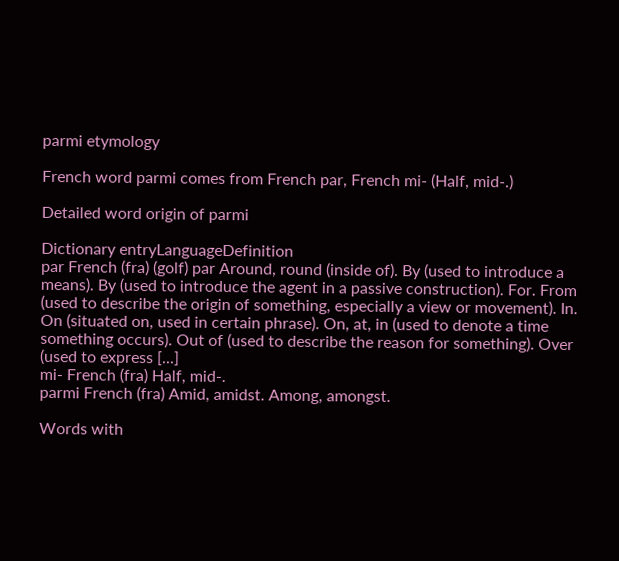parmi etymology

French word parmi comes from French par, French mi- (Half, mid-.)

Detailed word origin of parmi

Dictionary entryLanguageDefinition
par French (fra) (golf) par Around, round (inside of). By (used to introduce a means). By (used to introduce the agent in a passive construction). For. From (used to describe the origin of something, especially a view or movement). In. On (situated on, used in certain phrase). On, at, in (used to denote a time something occurs). Out of (used to describe the reason for something). Over (used to express [...]
mi- French (fra) Half, mid-.
parmi French (fra) Amid, amidst. Among, amongst.

Words with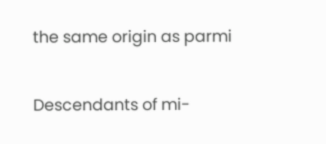the same origin as parmi

Descendants of mi-